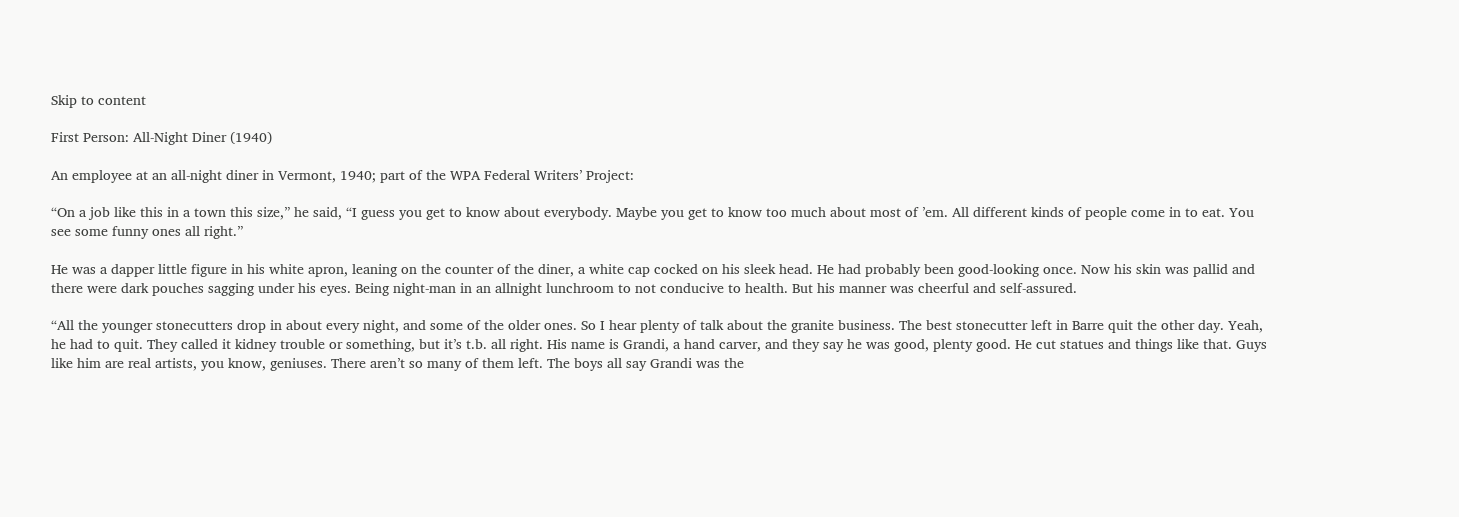Skip to content

First Person: All-Night Diner (1940)

An employee at an all-night diner in Vermont, 1940; part of the WPA Federal Writers’ Project:

“On a job like this in a town this size,” he said, “I guess you get to know about everybody. Maybe you get to know too much about most of ’em. All different kinds of people come in to eat. You see some funny ones all right.”

He was a dapper little figure in his white apron, leaning on the counter of the diner, a white cap cocked on his sleek head. He had probably been good-looking once. Now his skin was pallid and there were dark pouches sagging under his eyes. Being night-man in an allnight lunchroom to not conducive to health. But his manner was cheerful and self-assured.

“All the younger stonecutters drop in about every night, and some of the older ones. So I hear plenty of talk about the granite business. The best stonecutter left in Barre quit the other day. Yeah, he had to quit. They called it kidney trouble or something, but it’s t.b. all right. His name is Grandi, a hand carver, and they say he was good, plenty good. He cut statues and things like that. Guys like him are real artists, you know, geniuses. There aren’t so many of them left. The boys all say Grandi was the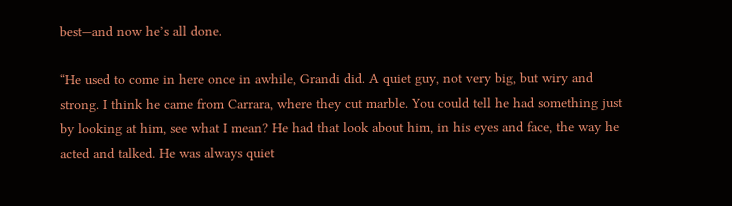best—and now he’s all done.

“He used to come in here once in awhile, Grandi did. A quiet guy, not very big, but wiry and strong. I think he came from Carrara, where they cut marble. You could tell he had something just by looking at him, see what I mean? He had that look about him, in his eyes and face, the way he acted and talked. He was always quiet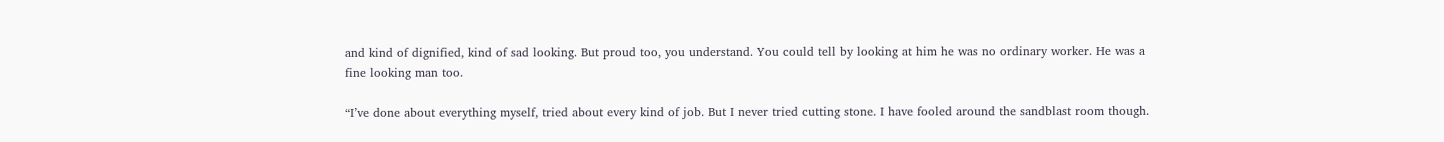and kind of dignified, kind of sad looking. But proud too, you understand. You could tell by looking at him he was no ordinary worker. He was a fine looking man too.

“I’ve done about everything myself, tried about every kind of job. But I never tried cutting stone. I have fooled around the sandblast room though.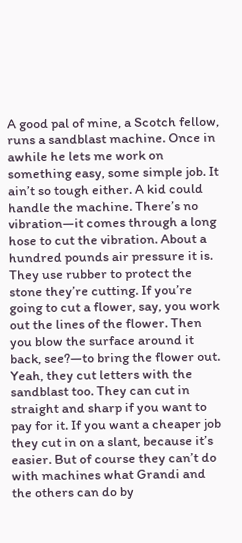A good pal of mine, a Scotch fellow, runs a sandblast machine. Once in awhile he lets me work on something easy, some simple job. It ain’t so tough either. A kid could handle the machine. There’s no vibration—it comes through a long hose to cut the vibration. About a hundred pounds air pressure it is. They use rubber to protect the stone they’re cutting. If you’re going to cut a flower, say, you work out the lines of the flower. Then you blow the surface around it back, see?—to bring the flower out. Yeah, they cut letters with the sandblast too. They can cut in straight and sharp if you want to pay for it. If you want a cheaper job they cut in on a slant, because it’s easier. But of course they can’t do with machines what Grandi and the others can do by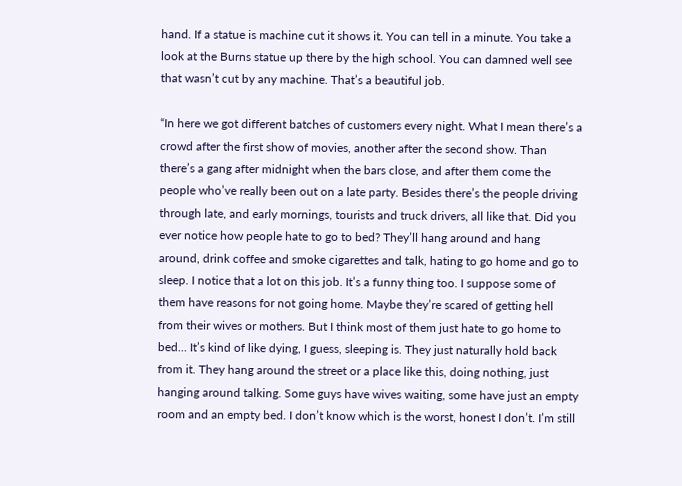hand. If a statue is machine cut it shows it. You can tell in a minute. You take a look at the Burns statue up there by the high school. You can damned well see that wasn’t cut by any machine. That’s a beautiful job.

“In here we got different batches of customers every night. What I mean there’s a crowd after the first show of movies, another after the second show. Than there’s a gang after midnight when the bars close, and after them come the people who’ve really been out on a late party. Besides there’s the people driving through late, and early mornings, tourists and truck drivers, all like that. Did you ever notice how people hate to go to bed? They’ll hang around and hang around, drink coffee and smoke cigarettes and talk, hating to go home and go to sleep. I notice that a lot on this job. It’s a funny thing too. I suppose some of them have reasons for not going home. Maybe they’re scared of getting hell from their wives or mothers. But I think most of them just hate to go home to bed… It’s kind of like dying, I guess, sleeping is. They just naturally hold back from it. They hang around the street or a place like this, doing nothing, just hanging around talking. Some guys have wives waiting, some have just an empty room and an empty bed. I don’t know which is the worst, honest I don’t. I’m still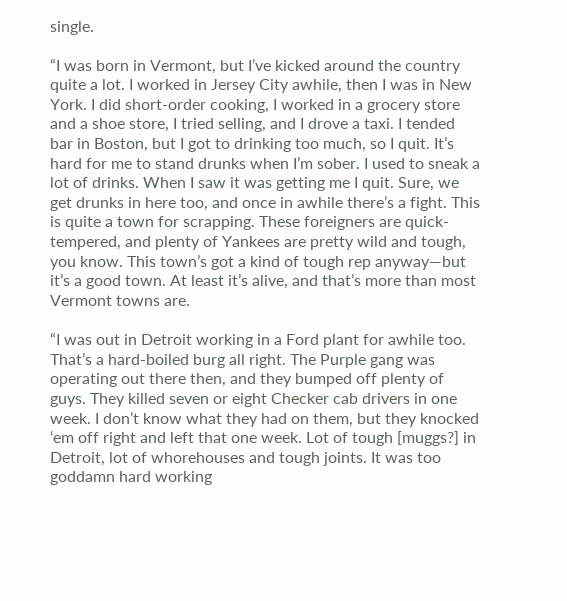single.

“I was born in Vermont, but I’ve kicked around the country quite a lot. I worked in Jersey City awhile, then I was in New York. I did short-order cooking, I worked in a grocery store and a shoe store, I tried selling, and I drove a taxi. I tended bar in Boston, but I got to drinking too much, so I quit. It’s hard for me to stand drunks when I’m sober. I used to sneak a lot of drinks. When I saw it was getting me I quit. Sure, we get drunks in here too, and once in awhile there’s a fight. This is quite a town for scrapping. These foreigners are quick-tempered, and plenty of Yankees are pretty wild and tough, you know. This town’s got a kind of tough rep anyway—but it’s a good town. At least it’s alive, and that’s more than most Vermont towns are.

“I was out in Detroit working in a Ford plant for awhile too. That’s a hard-boiled burg all right. The Purple gang was operating out there then, and they bumped off plenty of guys. They killed seven or eight Checker cab drivers in one week. I don’t know what they had on them, but they knocked ‘em off right and left that one week. Lot of tough [muggs?] in Detroit, lot of whorehouses and tough joints. It was too goddamn hard working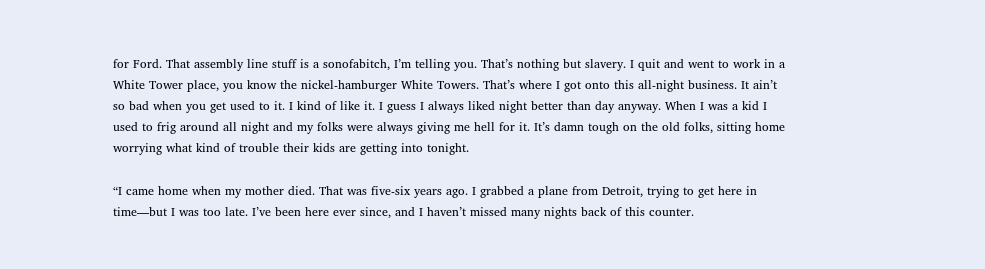for Ford. That assembly line stuff is a sonofabitch, I’m telling you. That’s nothing but slavery. I quit and went to work in a White Tower place, you know the nickel-hamburger White Towers. That’s where I got onto this all-night business. It ain’t so bad when you get used to it. I kind of like it. I guess I always liked night better than day anyway. When I was a kid I used to frig around all night and my folks were always giving me hell for it. It’s damn tough on the old folks, sitting home worrying what kind of trouble their kids are getting into tonight.

“I came home when my mother died. That was five-six years ago. I grabbed a plane from Detroit, trying to get here in time—but I was too late. I’ve been here ever since, and I haven’t missed many nights back of this counter.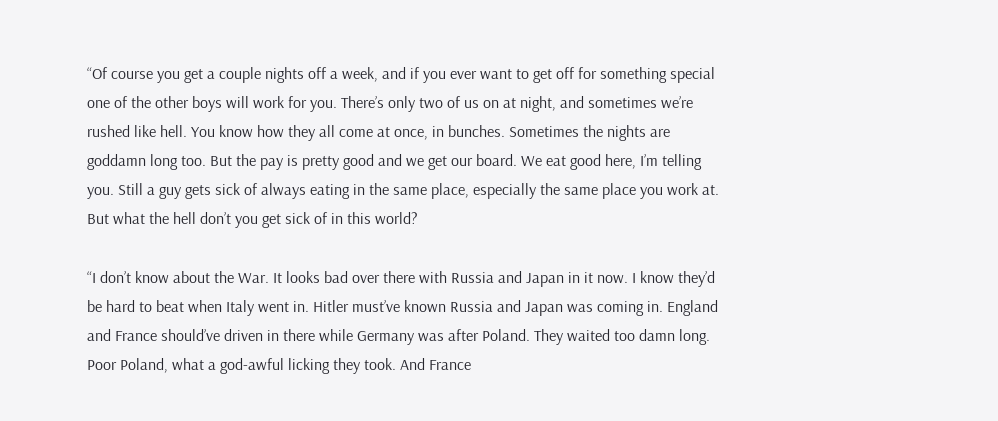“Of course you get a couple nights off a week, and if you ever want to get off for something special one of the other boys will work for you. There’s only two of us on at night, and sometimes we’re rushed like hell. You know how they all come at once, in bunches. Sometimes the nights are goddamn long too. But the pay is pretty good and we get our board. We eat good here, I’m telling you. Still a guy gets sick of always eating in the same place, especially the same place you work at. But what the hell don’t you get sick of in this world?

“I don’t know about the War. It looks bad over there with Russia and Japan in it now. I know they’d be hard to beat when Italy went in. Hitler must’ve known Russia and Japan was coming in. England and France should’ve driven in there while Germany was after Poland. They waited too damn long. Poor Poland, what a god-awful licking they took. And France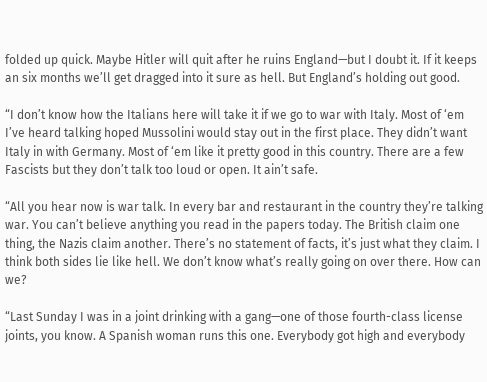folded up quick. Maybe Hitler will quit after he ruins England—but I doubt it. If it keeps an six months we’ll get dragged into it sure as hell. But England’s holding out good.

“I don’t know how the Italians here will take it if we go to war with Italy. Most of ‘em I’ve heard talking hoped Mussolini would stay out in the first place. They didn’t want Italy in with Germany. Most of ‘em like it pretty good in this country. There are a few Fascists but they don’t talk too loud or open. It ain’t safe.

“All you hear now is war talk. In every bar and restaurant in the country they’re talking war. You can’t believe anything you read in the papers today. The British claim one thing, the Nazis claim another. There’s no statement of facts, it’s just what they claim. I think both sides lie like hell. We don’t know what’s really going on over there. How can we?

“Last Sunday I was in a joint drinking with a gang—one of those fourth-class license joints, you know. A Spanish woman runs this one. Everybody got high and everybody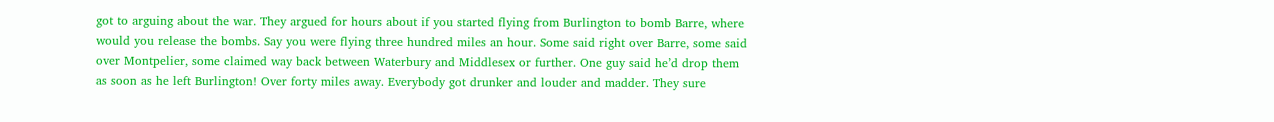got to arguing about the war. They argued for hours about if you started flying from Burlington to bomb Barre, where would you release the bombs. Say you were flying three hundred miles an hour. Some said right over Barre, some said over Montpelier, some claimed way back between Waterbury and Middlesex or further. One guy said he’d drop them as soon as he left Burlington! Over forty miles away. Everybody got drunker and louder and madder. They sure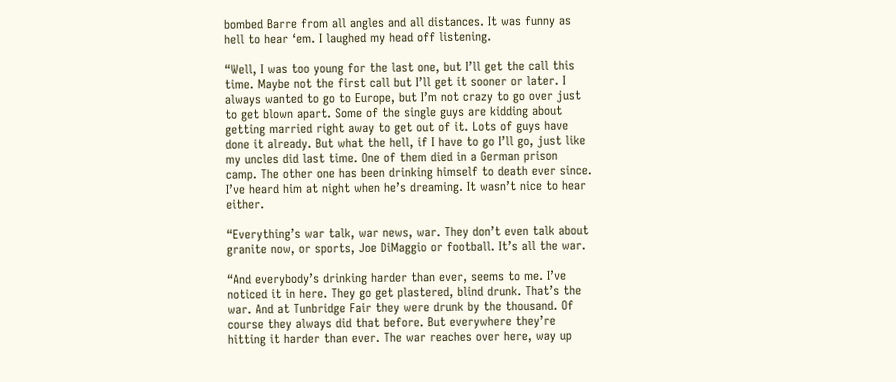bombed Barre from all angles and all distances. It was funny as hell to hear ‘em. I laughed my head off listening.

“Well, I was too young for the last one, but I’ll get the call this time. Maybe not the first call but I’ll get it sooner or later. I always wanted to go to Europe, but I’m not crazy to go over just to get blown apart. Some of the single guys are kidding about getting married right away to get out of it. Lots of guys have done it already. But what the hell, if I have to go I’ll go, just like my uncles did last time. One of them died in a German prison camp. The other one has been drinking himself to death ever since. I’ve heard him at night when he’s dreaming. It wasn’t nice to hear either.

“Everything’s war talk, war news, war. They don’t even talk about granite now, or sports, Joe DiMaggio or football. It’s all the war.

“And everybody’s drinking harder than ever, seems to me. I’ve noticed it in here. They go get plastered, blind drunk. That’s the war. And at Tunbridge Fair they were drunk by the thousand. Of course they always did that before. But everywhere they’re hitting it harder than ever. The war reaches over here, way up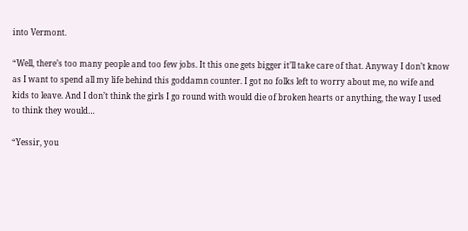into Vermont.

“Well, there’s too many people and too few jobs. It this one gets bigger it’ll take care of that. Anyway I don’t know as I want to spend all my life behind this goddamn counter. I got no folks left to worry about me, no wife and kids to leave. And I don’t think the girls I go round with would die of broken hearts or anything, the way I used to think they would…

“Yessir, you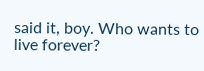said it, boy. Who wants to live forever?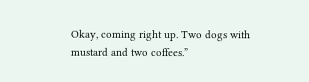Okay, coming right up. Two dogs with mustard and two coffees.”